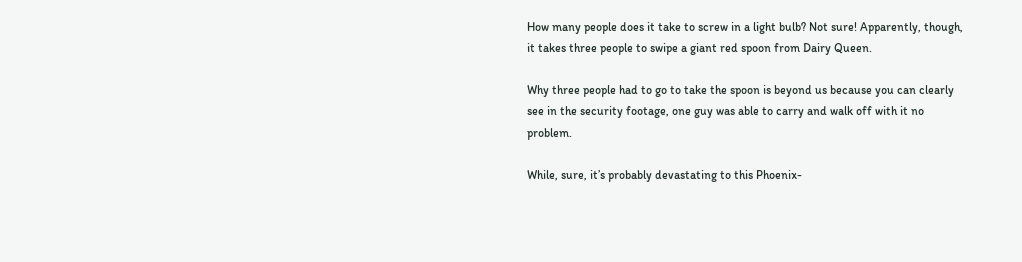How many people does it take to screw in a light bulb? Not sure! Apparently, though, it takes three people to swipe a giant red spoon from Dairy Queen.

Why three people had to go to take the spoon is beyond us because you can clearly see in the security footage, one guy was able to carry and walk off with it no problem.

While, sure, it’s probably devastating to this Phoenix-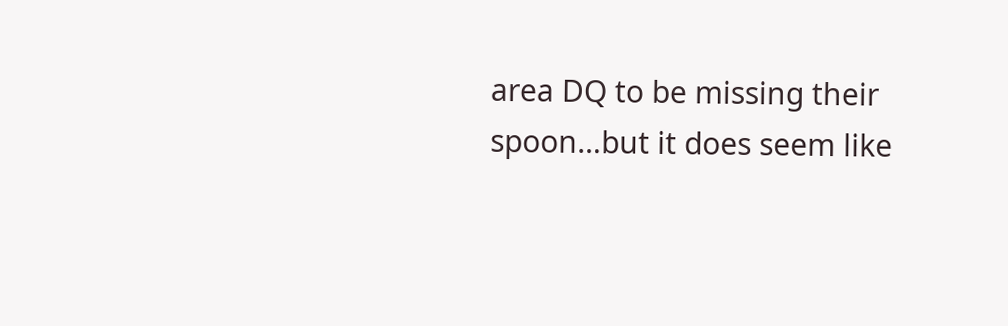area DQ to be missing their spoon…but it does seem like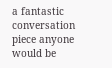a fantastic conversation piece anyone would be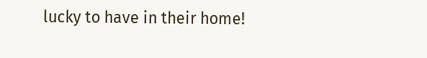lucky to have in their home!